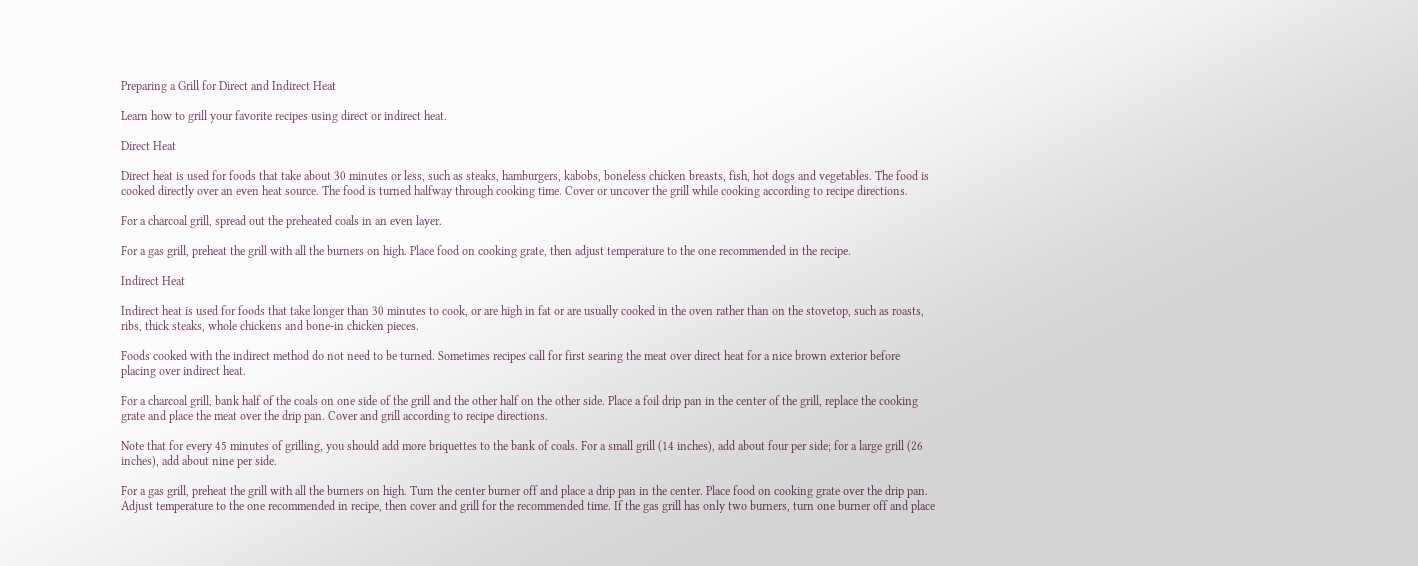Preparing a Grill for Direct and Indirect Heat

Learn how to grill your favorite recipes using direct or indirect heat.

Direct Heat

Direct heat is used for foods that take about 30 minutes or less, such as steaks, hamburgers, kabobs, boneless chicken breasts, fish, hot dogs and vegetables. The food is cooked directly over an even heat source. The food is turned halfway through cooking time. Cover or uncover the grill while cooking according to recipe directions.

For a charcoal grill, spread out the preheated coals in an even layer.

For a gas grill, preheat the grill with all the burners on high. Place food on cooking grate, then adjust temperature to the one recommended in the recipe.

Indirect Heat

Indirect heat is used for foods that take longer than 30 minutes to cook, or are high in fat or are usually cooked in the oven rather than on the stovetop, such as roasts, ribs, thick steaks, whole chickens and bone-in chicken pieces.

Foods cooked with the indirect method do not need to be turned. Sometimes recipes call for first searing the meat over direct heat for a nice brown exterior before placing over indirect heat.

For a charcoal grill, bank half of the coals on one side of the grill and the other half on the other side. Place a foil drip pan in the center of the grill, replace the cooking grate and place the meat over the drip pan. Cover and grill according to recipe directions.

Note that for every 45 minutes of grilling, you should add more briquettes to the bank of coals. For a small grill (14 inches), add about four per side; for a large grill (26 inches), add about nine per side.

For a gas grill, preheat the grill with all the burners on high. Turn the center burner off and place a drip pan in the center. Place food on cooking grate over the drip pan. Adjust temperature to the one recommended in recipe, then cover and grill for the recommended time. If the gas grill has only two burners, turn one burner off and place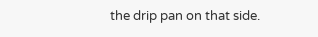the drip pan on that side.